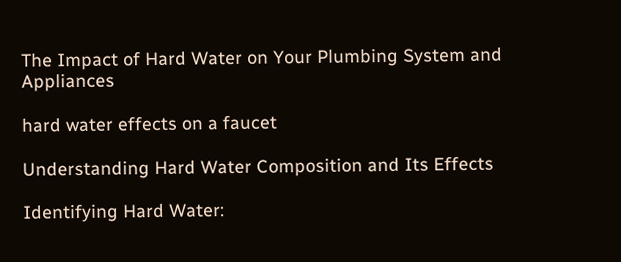The Impact of Hard Water on Your Plumbing System and Appliances

hard water effects on a faucet

Understanding Hard Water Composition and Its Effects

Identifying Hard Water: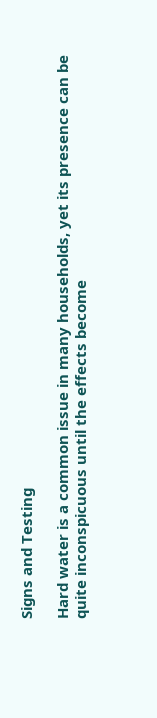Signs and Testing

Hard water is a common issue in many households, yet its presence can be quite inconspicuous until the effects become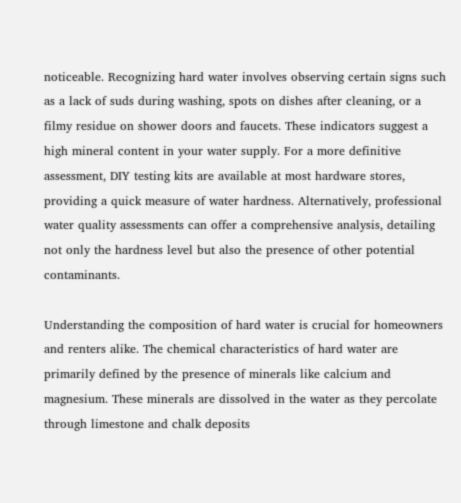noticeable. Recognizing hard water involves observing certain signs such as a lack of suds during washing, spots on dishes after cleaning, or a filmy residue on shower doors and faucets. These indicators suggest a high mineral content in your water supply. For a more definitive assessment, DIY testing kits are available at most hardware stores, providing a quick measure of water hardness. Alternatively, professional water quality assessments can offer a comprehensive analysis, detailing not only the hardness level but also the presence of other potential contaminants.

Understanding the composition of hard water is crucial for homeowners and renters alike. The chemical characteristics of hard water are primarily defined by the presence of minerals like calcium and magnesium. These minerals are dissolved in the water as they percolate through limestone and chalk deposits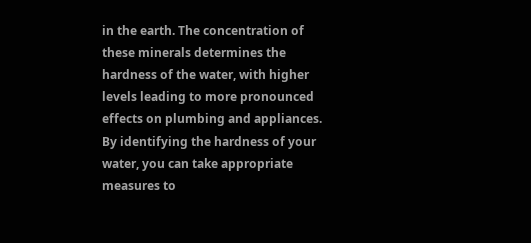in the earth. The concentration of these minerals determines the hardness of the water, with higher levels leading to more pronounced effects on plumbing and appliances. By identifying the hardness of your water, you can take appropriate measures to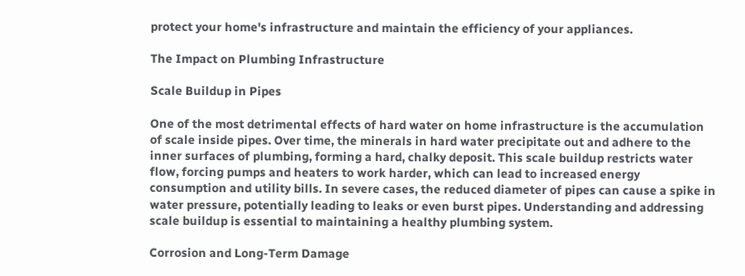protect your home's infrastructure and maintain the efficiency of your appliances.

The Impact on Plumbing Infrastructure

Scale Buildup in Pipes

One of the most detrimental effects of hard water on home infrastructure is the accumulation of scale inside pipes. Over time, the minerals in hard water precipitate out and adhere to the inner surfaces of plumbing, forming a hard, chalky deposit. This scale buildup restricts water flow, forcing pumps and heaters to work harder, which can lead to increased energy consumption and utility bills. In severe cases, the reduced diameter of pipes can cause a spike in water pressure, potentially leading to leaks or even burst pipes. Understanding and addressing scale buildup is essential to maintaining a healthy plumbing system.

Corrosion and Long-Term Damage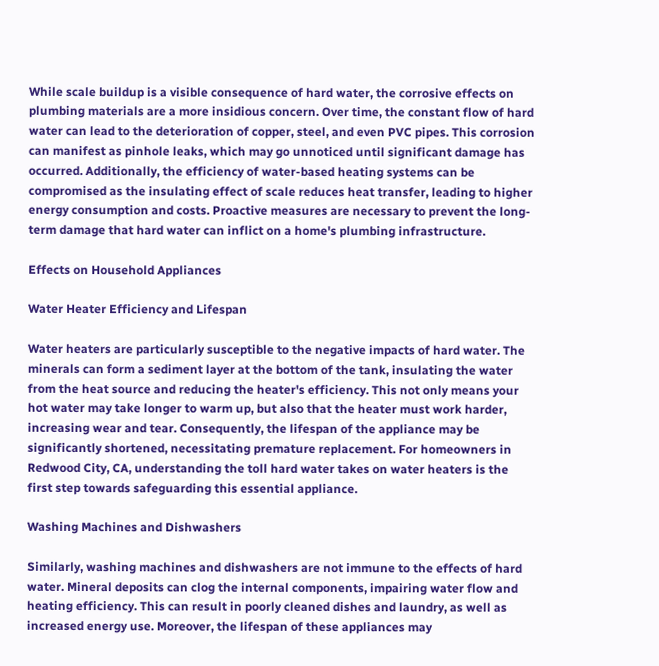While scale buildup is a visible consequence of hard water, the corrosive effects on plumbing materials are a more insidious concern. Over time, the constant flow of hard water can lead to the deterioration of copper, steel, and even PVC pipes. This corrosion can manifest as pinhole leaks, which may go unnoticed until significant damage has occurred. Additionally, the efficiency of water-based heating systems can be compromised as the insulating effect of scale reduces heat transfer, leading to higher energy consumption and costs. Proactive measures are necessary to prevent the long-term damage that hard water can inflict on a home's plumbing infrastructure.

Effects on Household Appliances

Water Heater Efficiency and Lifespan

Water heaters are particularly susceptible to the negative impacts of hard water. The minerals can form a sediment layer at the bottom of the tank, insulating the water from the heat source and reducing the heater's efficiency. This not only means your hot water may take longer to warm up, but also that the heater must work harder, increasing wear and tear. Consequently, the lifespan of the appliance may be significantly shortened, necessitating premature replacement. For homeowners in Redwood City, CA, understanding the toll hard water takes on water heaters is the first step towards safeguarding this essential appliance.

Washing Machines and Dishwashers

Similarly, washing machines and dishwashers are not immune to the effects of hard water. Mineral deposits can clog the internal components, impairing water flow and heating efficiency. This can result in poorly cleaned dishes and laundry, as well as increased energy use. Moreover, the lifespan of these appliances may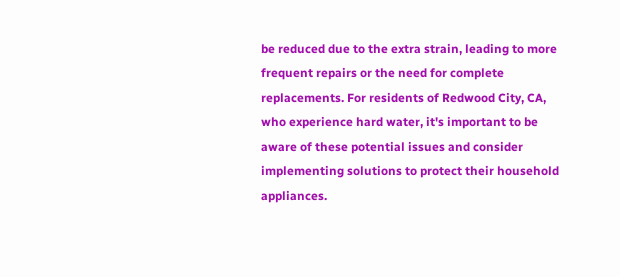be reduced due to the extra strain, leading to more frequent repairs or the need for complete replacements. For residents of Redwood City, CA, who experience hard water, it's important to be aware of these potential issues and consider implementing solutions to protect their household appliances.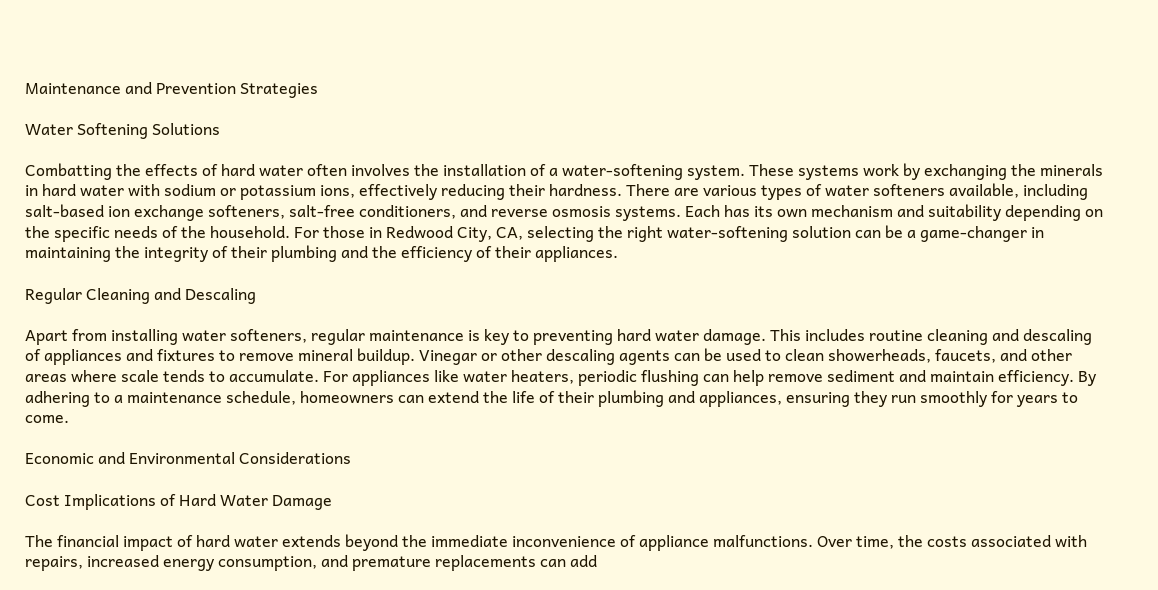Maintenance and Prevention Strategies

Water Softening Solutions

Combatting the effects of hard water often involves the installation of a water-softening system. These systems work by exchanging the minerals in hard water with sodium or potassium ions, effectively reducing their hardness. There are various types of water softeners available, including salt-based ion exchange softeners, salt-free conditioners, and reverse osmosis systems. Each has its own mechanism and suitability depending on the specific needs of the household. For those in Redwood City, CA, selecting the right water-softening solution can be a game-changer in maintaining the integrity of their plumbing and the efficiency of their appliances.

Regular Cleaning and Descaling

Apart from installing water softeners, regular maintenance is key to preventing hard water damage. This includes routine cleaning and descaling of appliances and fixtures to remove mineral buildup. Vinegar or other descaling agents can be used to clean showerheads, faucets, and other areas where scale tends to accumulate. For appliances like water heaters, periodic flushing can help remove sediment and maintain efficiency. By adhering to a maintenance schedule, homeowners can extend the life of their plumbing and appliances, ensuring they run smoothly for years to come.

Economic and Environmental Considerations

Cost Implications of Hard Water Damage

The financial impact of hard water extends beyond the immediate inconvenience of appliance malfunctions. Over time, the costs associated with repairs, increased energy consumption, and premature replacements can add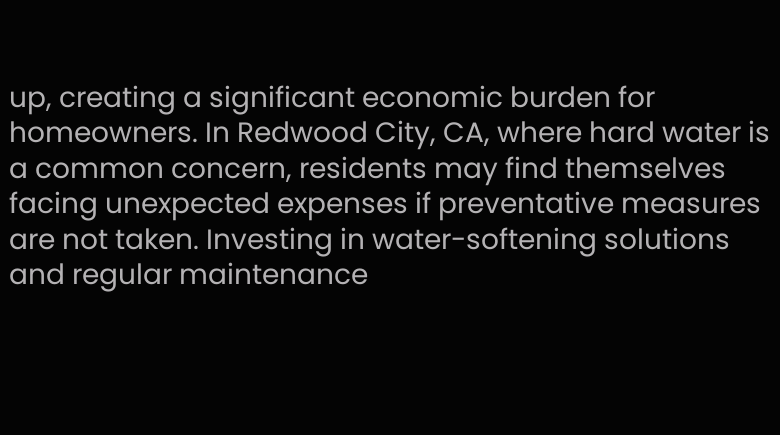up, creating a significant economic burden for homeowners. In Redwood City, CA, where hard water is a common concern, residents may find themselves facing unexpected expenses if preventative measures are not taken. Investing in water-softening solutions and regular maintenance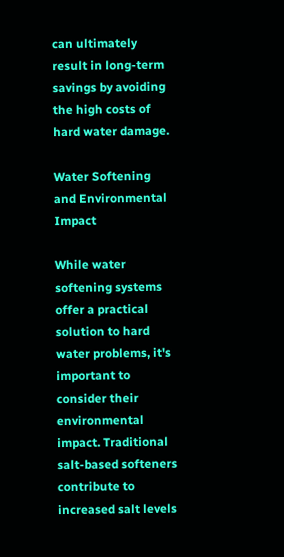can ultimately result in long-term savings by avoiding the high costs of hard water damage.

Water Softening and Environmental Impact

While water softening systems offer a practical solution to hard water problems, it's important to consider their environmental impact. Traditional salt-based softeners contribute to increased salt levels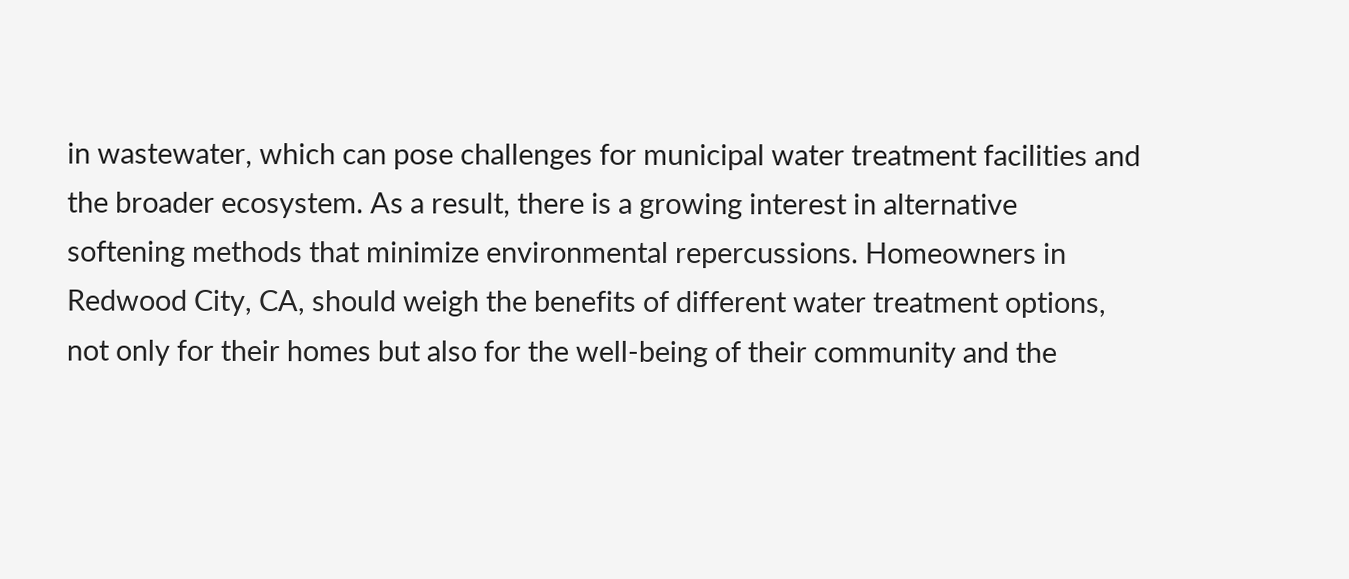in wastewater, which can pose challenges for municipal water treatment facilities and the broader ecosystem. As a result, there is a growing interest in alternative softening methods that minimize environmental repercussions. Homeowners in Redwood City, CA, should weigh the benefits of different water treatment options, not only for their homes but also for the well-being of their community and the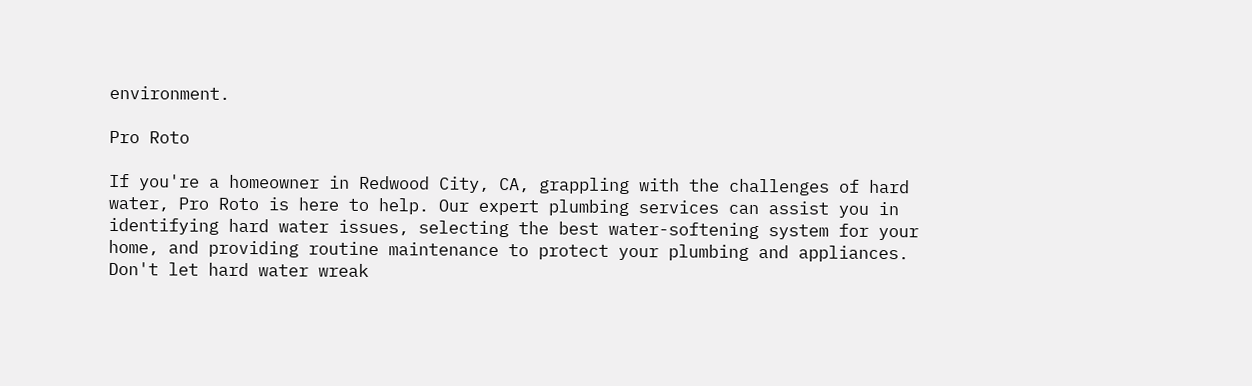environment.

Pro Roto

If you're a homeowner in Redwood City, CA, grappling with the challenges of hard water, Pro Roto is here to help. Our expert plumbing services can assist you in identifying hard water issues, selecting the best water-softening system for your home, and providing routine maintenance to protect your plumbing and appliances. Don't let hard water wreak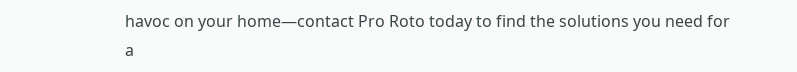havoc on your home—contact Pro Roto today to find the solutions you need for a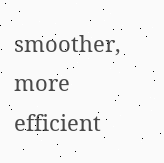smoother, more efficient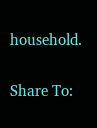household.

Share To: